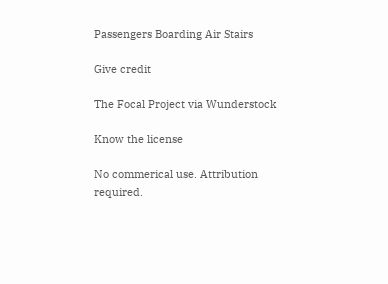Passengers Boarding Air Stairs

Give credit

The Focal Project via Wunderstock

Know the license

No commerical use. Attribution required.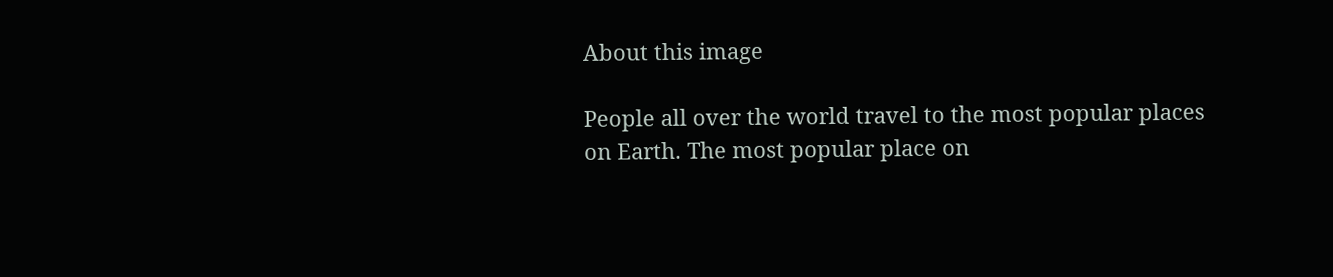About this image

People all over the world travel to the most popular places on Earth. The most popular place on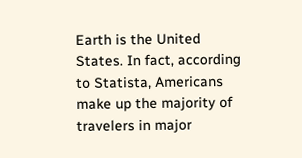Earth is the United States. In fact, according to Statista, Americans make up the majority of travelers in major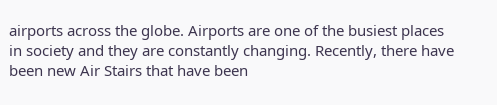airports across the globe. Airports are one of the busiest places in society and they are constantly changing. Recently, there have been new Air Stairs that have been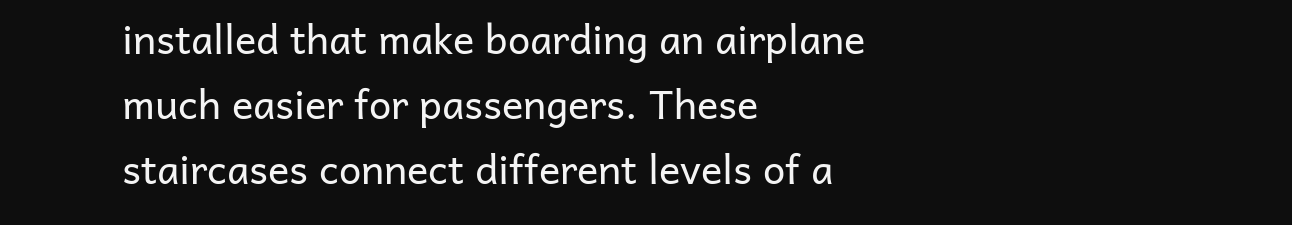installed that make boarding an airplane much easier for passengers. These staircases connect different levels of a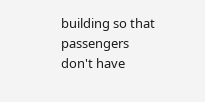building so that passengers don't have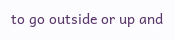to go outside or up and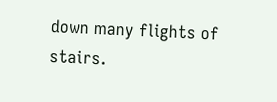down many flights of stairs.